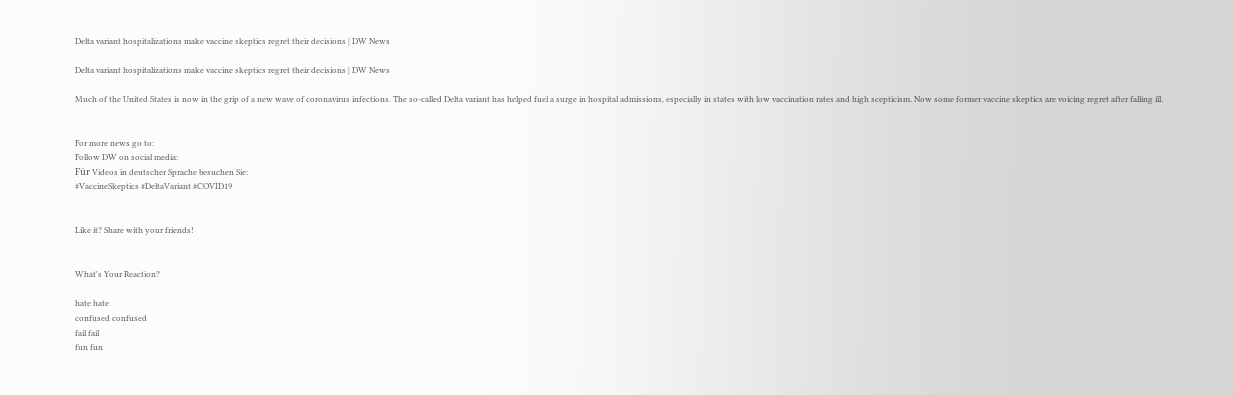Delta variant hospitalizations make vaccine skeptics regret their decisions | DW News

Delta variant hospitalizations make vaccine skeptics regret their decisions | DW News

Much of the United States is now in the grip of a new wave of coronavirus infections. The so-called Delta variant has helped fuel a surge in hospital admissions, especially in states with low vaccination rates and high scepticism. Now some former vaccine skeptics are voicing regret after falling ill.


For more news go to:
Follow DW on social media:
Für Videos in deutscher Sprache besuchen Sie:
#VaccineSkeptics #DeltaVariant #COVID19


Like it? Share with your friends!


What's Your Reaction?

hate hate
confused confused
fail fail
fun fun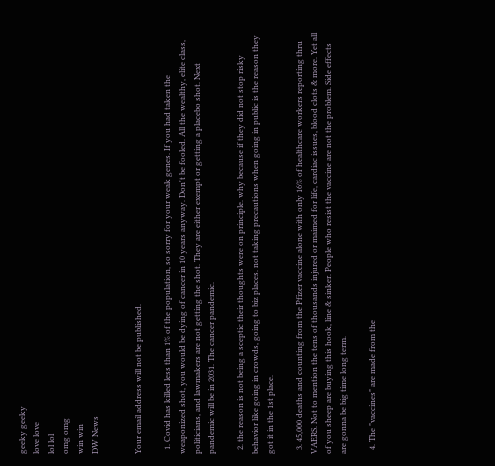geeky geeky
love love
lol lol
omg omg
win win
DW News


Your email address will not be published.

  1. Covid has killed less than 1% of the population, so sorry for your weak genes. If you had taken the weaponized shot, you would be dying of cancer in 10 years anyway. Don't be fooled. All the wealthy, elite class, politicians, and lawmakers are not getting the shot. They are either exempt or getting a placebo shot. Next pandemic will be in 2031. The cancer pandemic.

  2. the reason is not being a sceptic their thoughts were on principle. why because if they did not stop risky behavior like going in crowds, going to biz places. not taking precautions when going in public is the reason they got it in the 1st place.

  3. 45,000 deaths and counting from the Pfizer vaccine alone with only 16% of healthcare workers reporting thru VAERS. Not to mention the tens of thousands injured or maimed for life, cardiac issues, blood clots & more. Yet all of you sheep are buying this hook, line & sinker. People who resist the vaccine are not the problem. Side effects are gonna be big time long term.

  4. The "vaccines" are made from the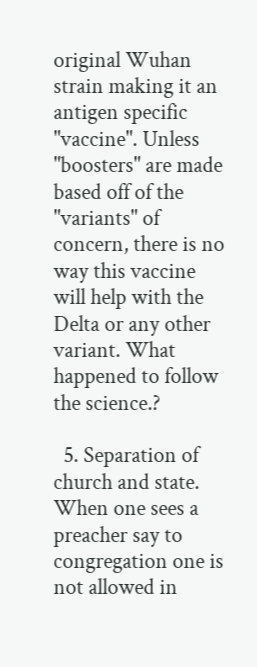original Wuhan strain making it an antigen specific "vaccine". Unless "boosters" are made based off of the "variants" of concern, there is no way this vaccine will help with the Delta or any other variant. What happened to follow the science.?

  5. Separation of church and state. When one sees a preacher say to congregation one is not allowed in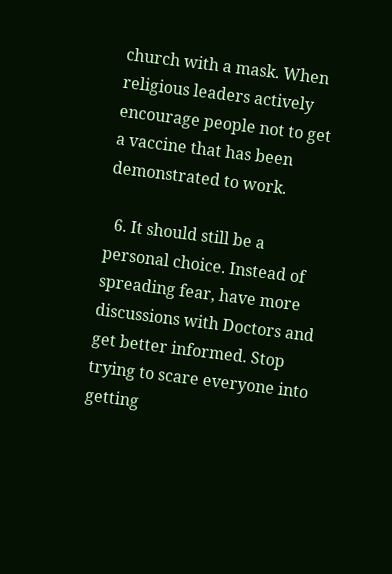church with a mask. When religious leaders actively encourage people not to get a vaccine that has been demonstrated to work.

  6. It should still be a personal choice. Instead of spreading fear, have more discussions with Doctors and get better informed. Stop trying to scare everyone into getting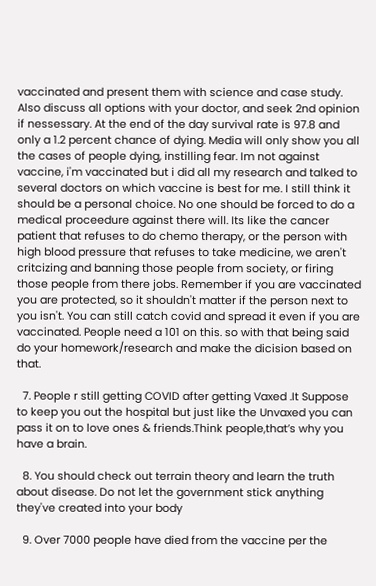vaccinated and present them with science and case study. Also discuss all options with your doctor, and seek 2nd opinion if nessessary. At the end of the day survival rate is 97.8 and only a 1.2 percent chance of dying. Media will only show you all the cases of people dying, instilling fear. Im not against vaccine, i'm vaccinated but i did all my research and talked to several doctors on which vaccine is best for me. I still think it should be a personal choice. No one should be forced to do a medical proceedure against there will. Its like the cancer patient that refuses to do chemo therapy, or the person with high blood pressure that refuses to take medicine, we aren't critcizing and banning those people from society, or firing those people from there jobs. Remember if you are vaccinated you are protected, so it shouldn't matter if the person next to you isn't. You can still catch covid and spread it even if you are vaccinated. People need a 101 on this. so with that being said do your homework/research and make the dicision based on that.

  7. People r still getting COVID after getting Vaxed .It Suppose to keep you out the hospital but just like the Unvaxed you can pass it on to love ones & friends.Think people,that’s why you have a brain.

  8. You should check out terrain theory and learn the truth about disease. Do not let the government stick anything they've created into your body

  9. Over 7000 people have died from the vaccine per the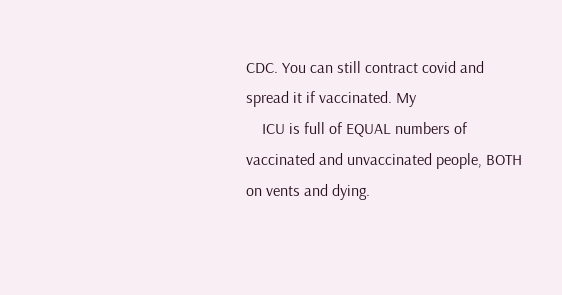CDC. You can still contract covid and spread it if vaccinated. My
    ICU is full of EQUAL numbers of vaccinated and unvaccinated people, BOTH on vents and dying.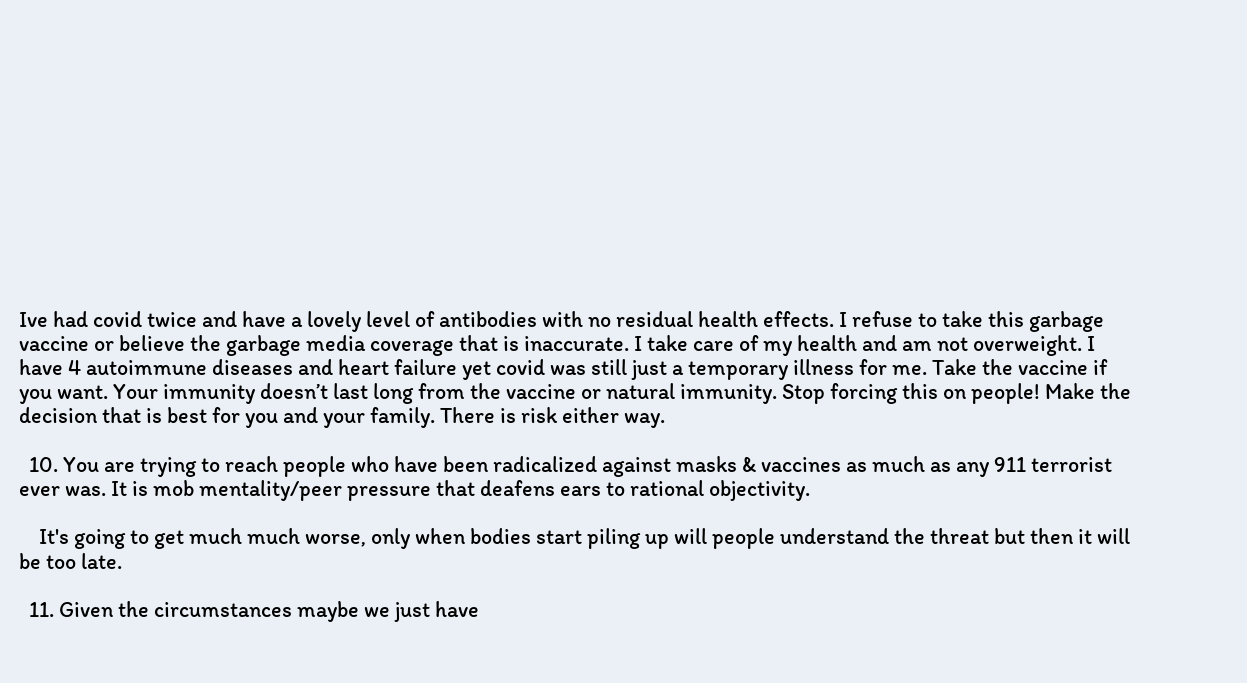Ive had covid twice and have a lovely level of antibodies with no residual health effects. I refuse to take this garbage vaccine or believe the garbage media coverage that is inaccurate. I take care of my health and am not overweight. I have 4 autoimmune diseases and heart failure yet covid was still just a temporary illness for me. Take the vaccine if you want. Your immunity doesn’t last long from the vaccine or natural immunity. Stop forcing this on people! Make the decision that is best for you and your family. There is risk either way.

  10. You are trying to reach people who have been radicalized against masks & vaccines as much as any 911 terrorist ever was. It is mob mentality/peer pressure that deafens ears to rational objectivity.

    It's going to get much much worse, only when bodies start piling up will people understand the threat but then it will be too late.

  11. Given the circumstances maybe we just have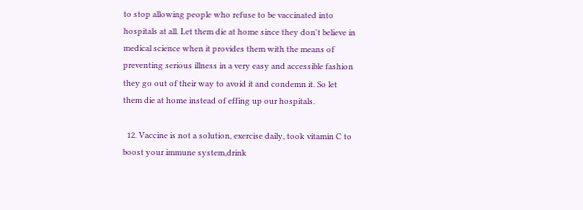to stop allowing people who refuse to be vaccinated into hospitals at all. Let them die at home since they don't believe in medical science when it provides them with the means of preventing serious illness in a very easy and accessible fashion they go out of their way to avoid it and condemn it. So let them die at home instead of effing up our hospitals.

  12. Vaccine is not a solution, exercise daily, took vitamin C to boost your immune system,drink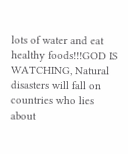lots of water and eat healthy foods!!!GOD IS WATCHING, Natural disasters will fall on countries who lies about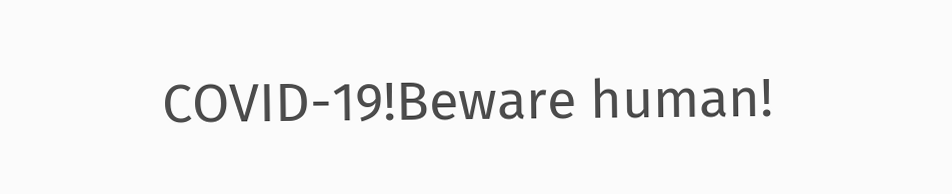COVID-19!Beware human!